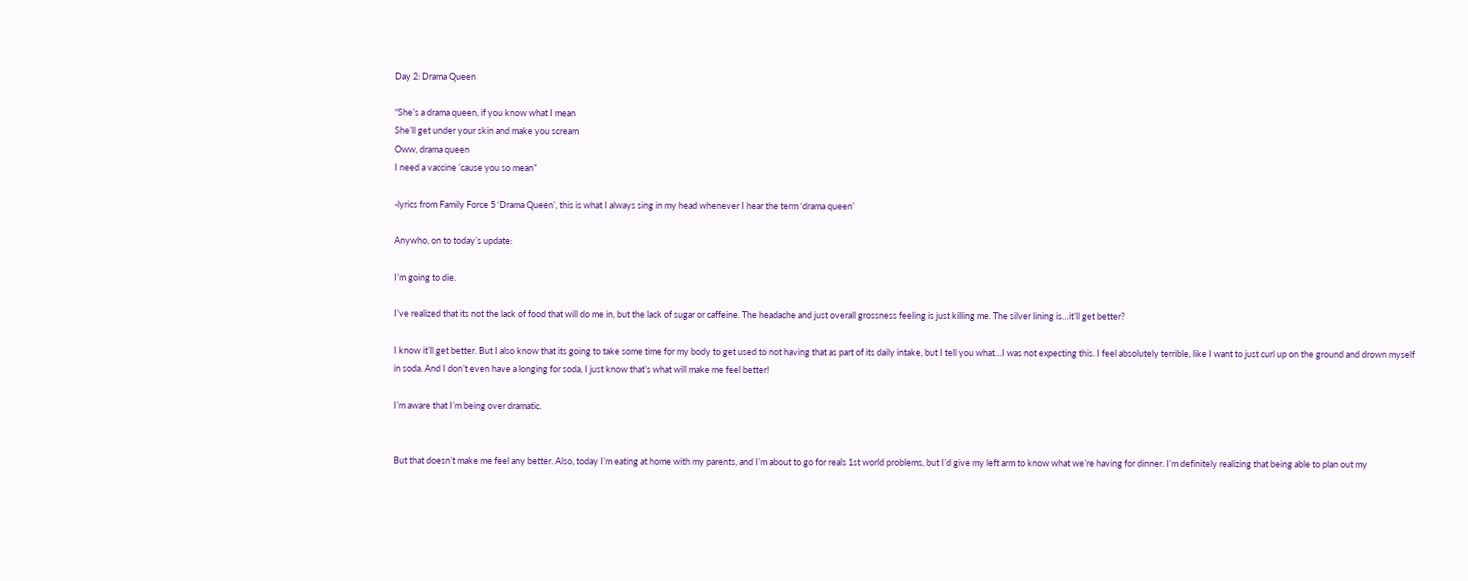Day 2: Drama Queen

“She’s a drama queen, if you know what I mean
She’ll get under your skin and make you scream
Oww, drama queen
I need a vaccine ’cause you so mean”

-lyrics from Family Force 5 ‘Drama Queen’, this is what I always sing in my head whenever I hear the term ‘drama queen’

Anywho, on to today’s update:

I’m going to die.

I’ve realized that its not the lack of food that will do me in, but the lack of sugar or caffeine. The headache and just overall grossness feeling is just killing me. The silver lining is…it’ll get better?

I know it’ll get better. But I also know that its going to take some time for my body to get used to not having that as part of its daily intake, but I tell you what…I was not expecting this. I feel absolutely terrible, like I want to just curl up on the ground and drown myself in soda. And I don’t even have a longing for soda, I just know that’s what will make me feel better!

I’m aware that I’m being over dramatic.


But that doesn’t make me feel any better. Also, today I’m eating at home with my parents, and I’m about to go for reals 1st world problems, but I’d give my left arm to know what we’re having for dinner. I’m definitely realizing that being able to plan out my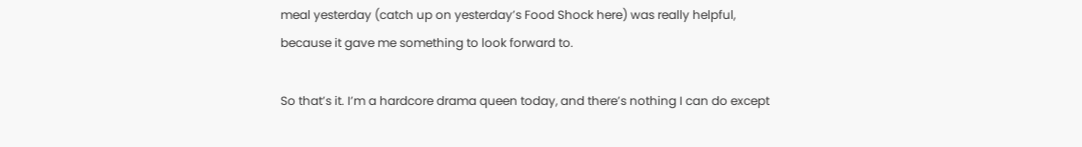meal yesterday (catch up on yesterday’s Food Shock here) was really helpful, because it gave me something to look forward to.

So that’s it. I’m a hardcore drama queen today, and there’s nothing I can do except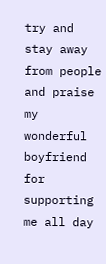try and stay away from people and praise my wonderful boyfriend for supporting me all day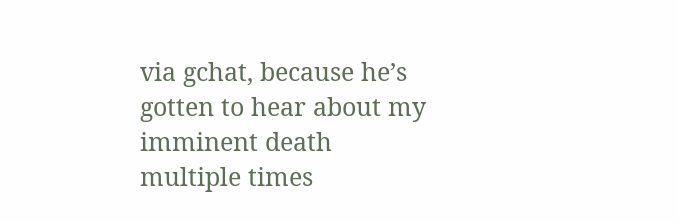via gchat, because he’s gotten to hear about my imminent death multiple times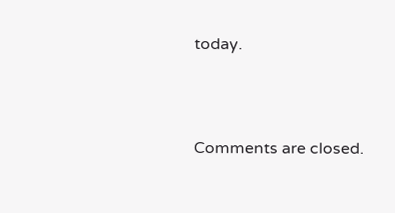today.




Comments are closed.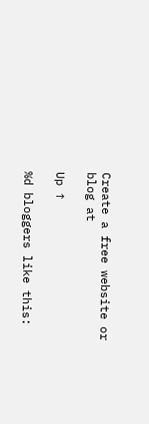Create a free website or blog at

Up ↑

%d bloggers like this: